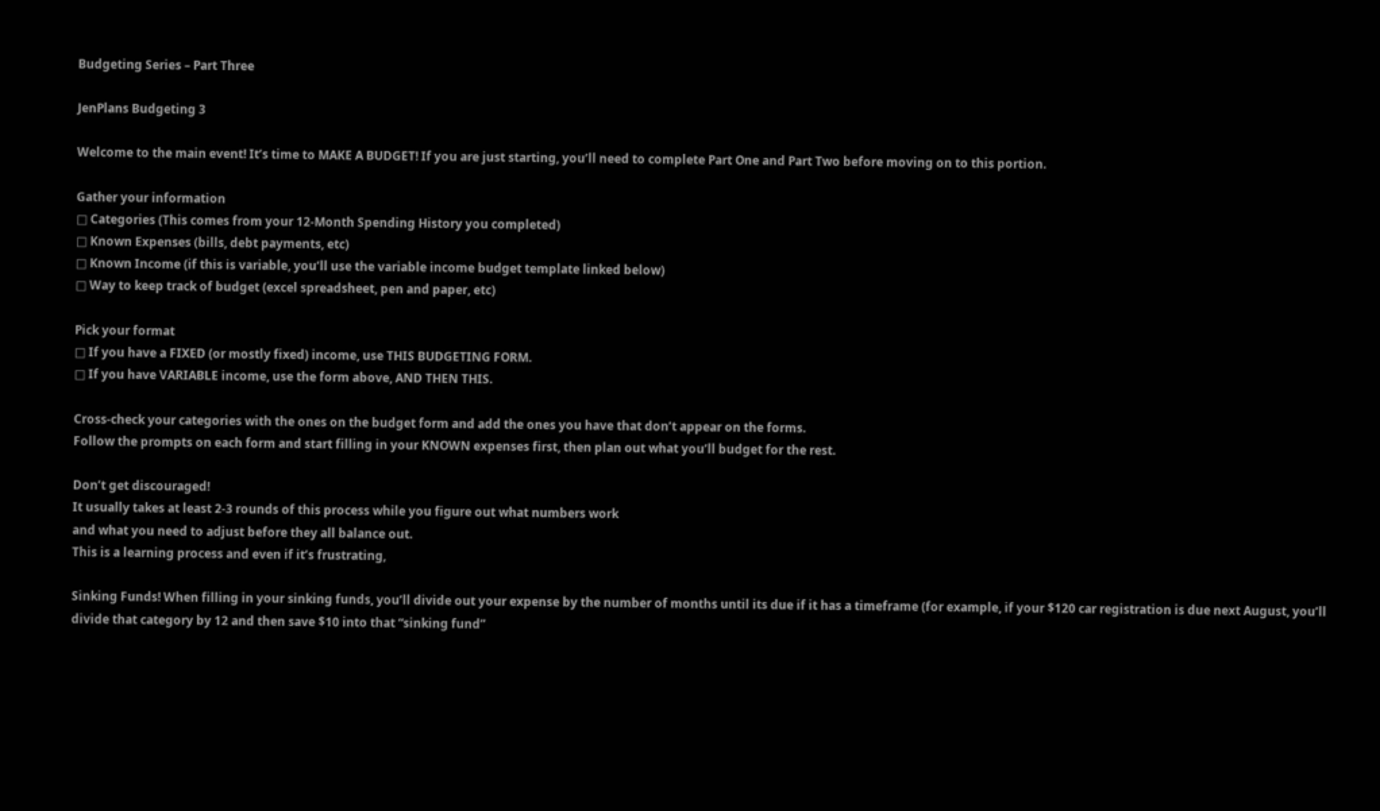Budgeting Series – Part Three

JenPlans Budgeting 3

Welcome to the main event! It’s time to MAKE A BUDGET! If you are just starting, you’ll need to complete Part One and Part Two before moving on to this portion.

Gather your information
□ Categories (This comes from your 12-Month Spending History you completed)
□ Known Expenses (bills, debt payments, etc)
□ Known Income (if this is variable, you’ll use the variable income budget template linked below)
□ Way to keep track of budget (excel spreadsheet, pen and paper, etc)

Pick your format
□ If you have a FIXED (or mostly fixed) income, use THIS BUDGETING FORM.
□ If you have VARIABLE income, use the form above, AND THEN THIS.

Cross-check your categories with the ones on the budget form and add the ones you have that don’t appear on the forms.
Follow the prompts on each form and start filling in your KNOWN expenses first, then plan out what you’ll budget for the rest.

Don’t get discouraged!
It usually takes at least 2-3 rounds of this process while you figure out what numbers work
and what you need to adjust before they all balance out.
This is a learning process and even if it’s frustrating,

Sinking Funds! When filling in your sinking funds, you’ll divide out your expense by the number of months until its due if it has a timeframe (for example, if your $120 car registration is due next August, you’ll divide that category by 12 and then save $10 into that “sinking fund”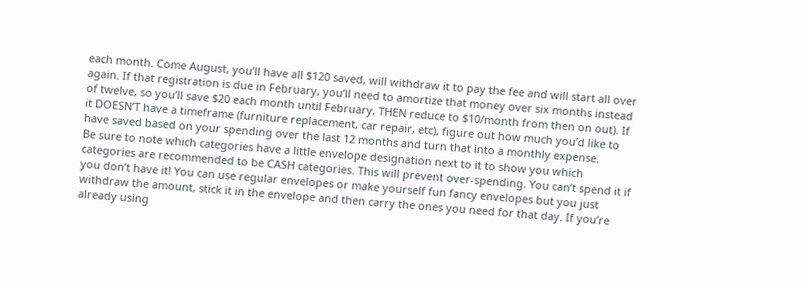each month. Come August, you’ll have all $120 saved, will withdraw it to pay the fee and will start all over again. If that registration is due in February, you’ll need to amortize that money over six months instead of twelve, so you’ll save $20 each month until February, THEN reduce to $10/month from then on out). If it DOESN’T have a timeframe (furniture replacement, car repair, etc), figure out how much you’d like to have saved based on your spending over the last 12 months and turn that into a monthly expense.
Be sure to note which categories have a little envelope designation next to it to show you which categories are recommended to be CASH categories. This will prevent over-spending. You can’t spend it if you don’t have it! You can use regular envelopes or make yourself fun fancy envelopes but you just withdraw the amount, stick it in the envelope and then carry the ones you need for that day. If you’re already using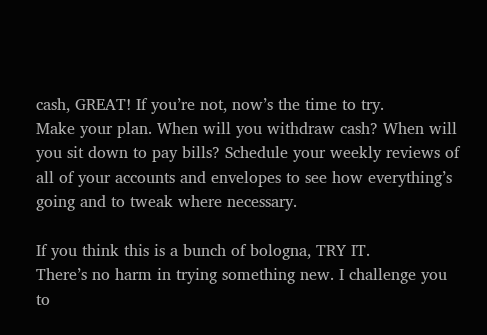cash, GREAT! If you’re not, now’s the time to try.
Make your plan. When will you withdraw cash? When will you sit down to pay bills? Schedule your weekly reviews of all of your accounts and envelopes to see how everything’s going and to tweak where necessary.

If you think this is a bunch of bologna, TRY IT.
There’s no harm in trying something new. I challenge you to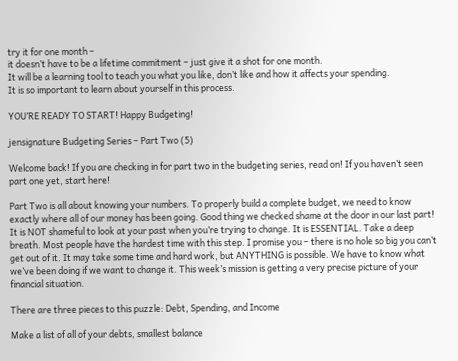try it for one month –
it doesn’t have to be a lifetime commitment – just give it a shot for one month.
It will be a learning tool to teach you what you like, don’t like and how it affects your spending.
It is so important to learn about yourself in this process.

YOU’RE READY TO START! Happy Budgeting!

jensignature Budgeting Series – Part Two (5)

Welcome back! If you are checking in for part two in the budgeting series, read on! If you haven’t seen part one yet, start here!

Part Two is all about knowing your numbers. To properly build a complete budget, we need to know exactly where all of our money has been going. Good thing we checked shame at the door in our last part! It is NOT shameful to look at your past when you’re trying to change. It is ESSENTIAL. Take a deep breath. Most people have the hardest time with this step. I promise you – there is no hole so big you can’t get out of it. It may take some time and hard work, but ANYTHING is possible. We have to know what we’ve been doing if we want to change it. This week’s mission is getting a very precise picture of your financial situation.

There are three pieces to this puzzle: Debt, Spending, and Income

Make a list of all of your debts, smallest balance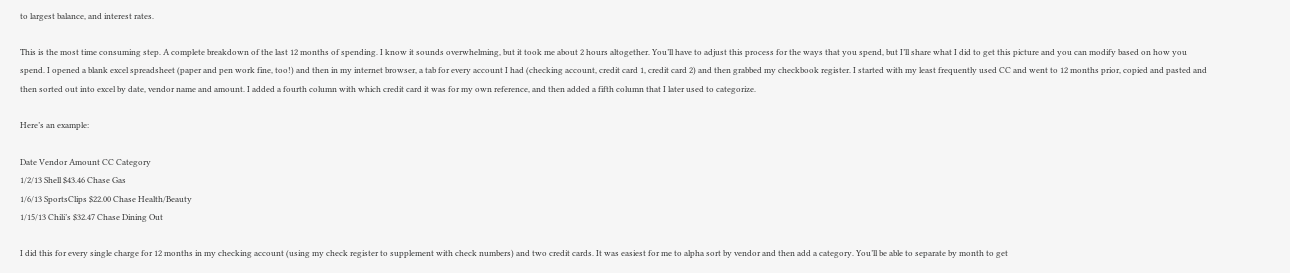to largest balance, and interest rates.

This is the most time consuming step. A complete breakdown of the last 12 months of spending. I know it sounds overwhelming, but it took me about 2 hours altogether. You’ll have to adjust this process for the ways that you spend, but I’ll share what I did to get this picture and you can modify based on how you spend. I opened a blank excel spreadsheet (paper and pen work fine, too!) and then in my internet browser, a tab for every account I had (checking account, credit card 1, credit card 2) and then grabbed my checkbook register. I started with my least frequently used CC and went to 12 months prior, copied and pasted and then sorted out into excel by date, vendor name and amount. I added a fourth column with which credit card it was for my own reference, and then added a fifth column that I later used to categorize.

Here’s an example:

Date Vendor Amount CC Category
1/2/13 Shell $43.46 Chase Gas
1/6/13 SportsClips $22.00 Chase Health/Beauty
1/15/13 Chili’s $32.47 Chase Dining Out

I did this for every single charge for 12 months in my checking account (using my check register to supplement with check numbers) and two credit cards. It was easiest for me to alpha sort by vendor and then add a category. You’ll be able to separate by month to get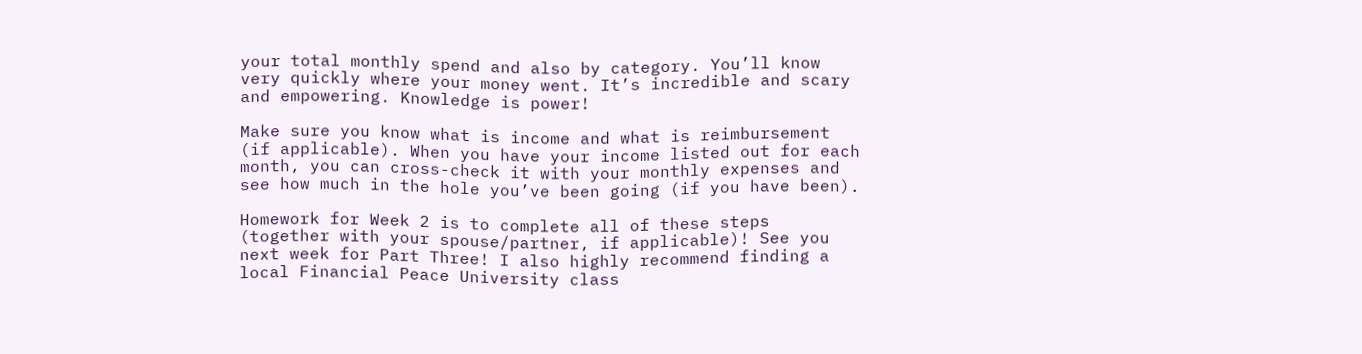your total monthly spend and also by category. You’ll know very quickly where your money went. It’s incredible and scary and empowering. Knowledge is power!

Make sure you know what is income and what is reimbursement (if applicable). When you have your income listed out for each month, you can cross-check it with your monthly expenses and see how much in the hole you’ve been going (if you have been).

Homework for Week 2 is to complete all of these steps (together with your spouse/partner, if applicable)! See you next week for Part Three! I also highly recommend finding a local Financial Peace University class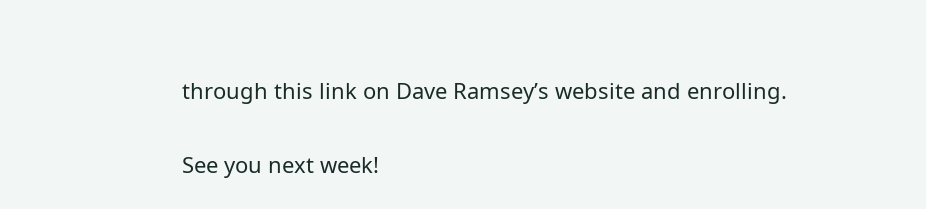through this link on Dave Ramsey’s website and enrolling.

See you next week!